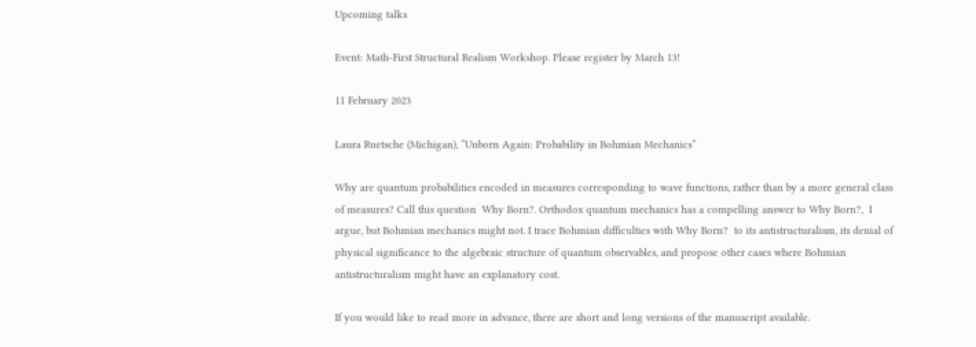Upcoming talks

Event: Math-First Structural Realism Workshop. Please register by March 13!

11 February 2023

Laura Ruetsche (Michigan), “Unborn Again: Probability in Bohmian Mechanics”

Why are quantum probabilities encoded in measures corresponding to wave functions, rather than by a more general class of measures? Call this question  Why Born?. Orthodox quantum mechanics has a compelling answer to Why Born?,  I argue, but Bohmian mechanics might not. I trace Bohmian difficulties with Why Born?  to its antistructuralism, its denial of physical significance to the algebraic structure of quantum observables, and propose other cases where Bohmian antistructuralism might have an explanatory cost.

If you would like to read more in advance, there are short and long versions of the manuscript available.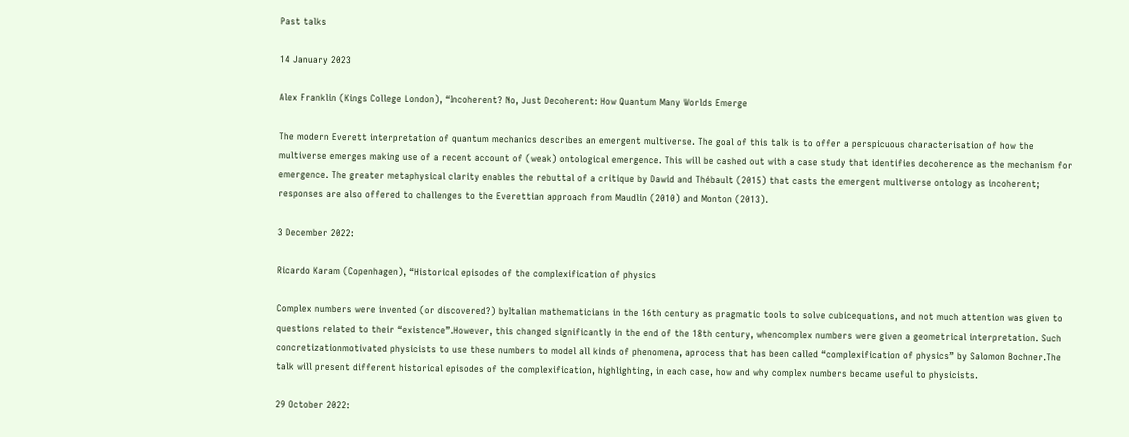Past talks

14 January 2023

Alex Franklin (Kings College London), “Incoherent? No, Just Decoherent: How Quantum Many Worlds Emerge

The modern Everett interpretation of quantum mechanics describes an emergent multiverse. The goal of this talk is to offer a perspicuous characterisation of how the multiverse emerges making use of a recent account of (weak) ontological emergence. This will be cashed out with a case study that identifies decoherence as the mechanism for emergence. The greater metaphysical clarity enables the rebuttal of a critique by Dawid and Thébault (2015) that casts the emergent multiverse ontology as incoherent; responses are also offered to challenges to the Everettian approach from Maudlin (2010) and Monton (2013).

3 December 2022:

Ricardo Karam (Copenhagen), “Historical episodes of the complexification of physics

Complex numbers were invented (or discovered?) byItalian mathematicians in the 16th century as pragmatic tools to solve cubicequations, and not much attention was given to questions related to their “existence”.However, this changed significantly in the end of the 18th century, whencomplex numbers were given a geometrical interpretation. Such concretizationmotivated physicists to use these numbers to model all kinds of phenomena, aprocess that has been called “complexification of physics” by Salomon Bochner.The talk will present different historical episodes of the complexification, highlighting, in each case, how and why complex numbers became useful to physicists.

29 October 2022: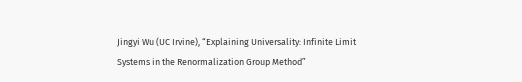Jingyi Wu (UC Irvine), “Explaining Universality: Infinite Limit Systems in the Renormalization Group Method”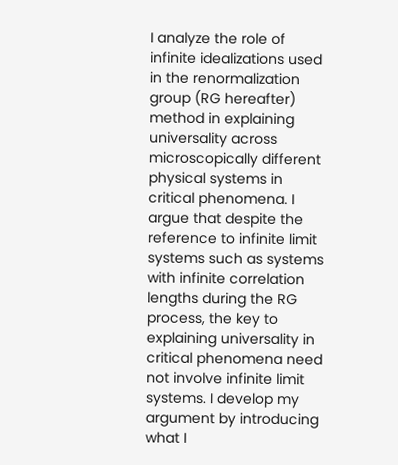I analyze the role of infinite idealizations used in the renormalization group (RG hereafter) method in explaining universality across microscopically different physical systems in critical phenomena. I argue that despite the reference to infinite limit systems such as systems with infinite correlation lengths during the RG process, the key to explaining universality in critical phenomena need not involve infinite limit systems. I develop my argument by introducing what I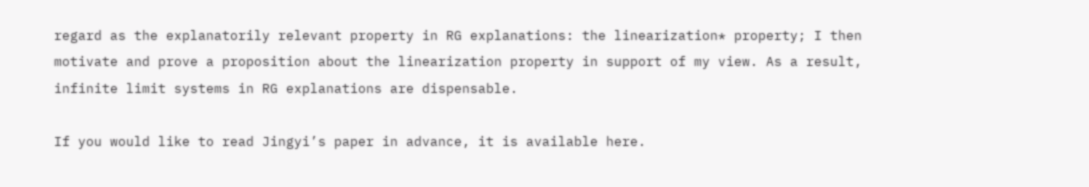regard as the explanatorily relevant property in RG explanations: the linearization* property; I then motivate and prove a proposition about the linearization property in support of my view. As a result, infinite limit systems in RG explanations are dispensable.

If you would like to read Jingyi’s paper in advance, it is available here.